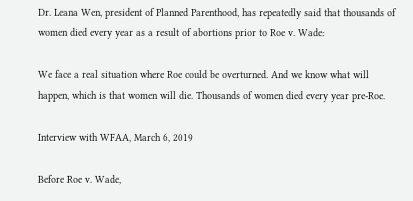Dr. Leana Wen, president of Planned Parenthood, has repeatedly said that thousands of women died every year as a result of abortions prior to Roe v. Wade:

We face a real situation where Roe could be overturned. And we know what will happen, which is that women will die. Thousands of women died every year pre-Roe.

Interview with WFAA, March 6, 2019

Before Roe v. Wade,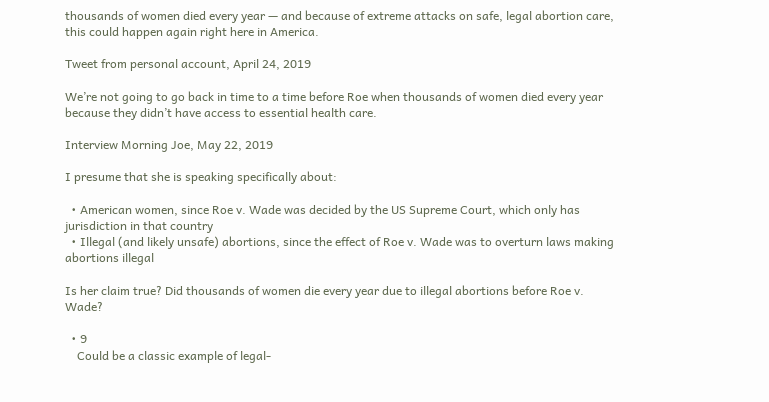thousands of women died every year — and because of extreme attacks on safe, legal abortion care, this could happen again right here in America.

Tweet from personal account, April 24, 2019

We’re not going to go back in time to a time before Roe when thousands of women died every year because they didn’t have access to essential health care.

Interview Morning Joe, May 22, 2019

I presume that she is speaking specifically about:

  • American women, since Roe v. Wade was decided by the US Supreme Court, which only has jurisdiction in that country
  • Illegal (and likely unsafe) abortions, since the effect of Roe v. Wade was to overturn laws making abortions illegal

Is her claim true? Did thousands of women die every year due to illegal abortions before Roe v. Wade?

  • 9
    Could be a classic example of legal-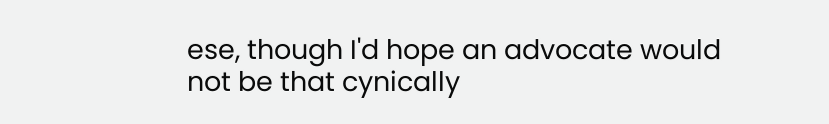ese, though I'd hope an advocate would not be that cynically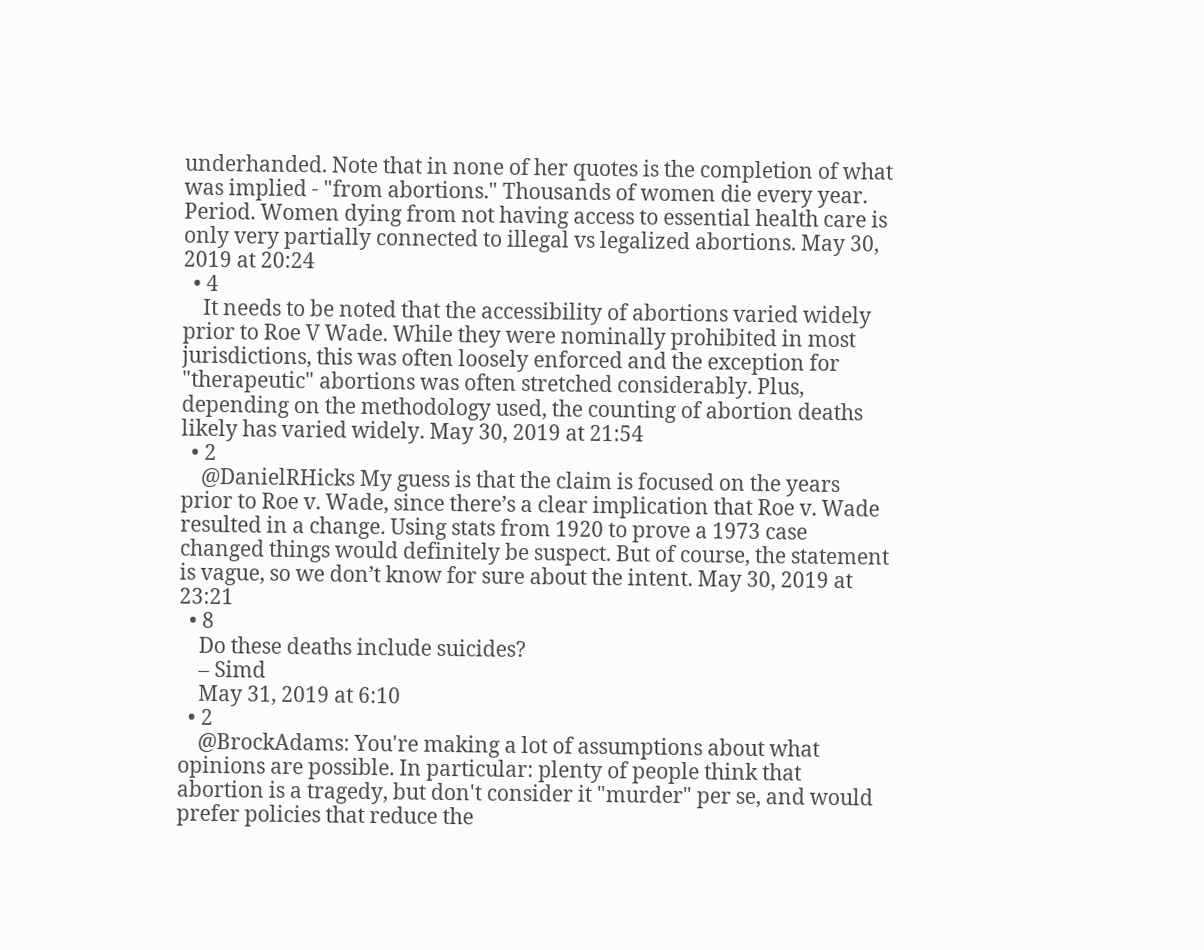underhanded. Note that in none of her quotes is the completion of what was implied - "from abortions." Thousands of women die every year. Period. Women dying from not having access to essential health care is only very partially connected to illegal vs legalized abortions. May 30, 2019 at 20:24
  • 4
    It needs to be noted that the accessibility of abortions varied widely prior to Roe V Wade. While they were nominally prohibited in most jurisdictions, this was often loosely enforced and the exception for "therapeutic" abortions was often stretched considerably. Plus, depending on the methodology used, the counting of abortion deaths likely has varied widely. May 30, 2019 at 21:54
  • 2
    @DanielRHicks My guess is that the claim is focused on the years prior to Roe v. Wade, since there’s a clear implication that Roe v. Wade resulted in a change. Using stats from 1920 to prove a 1973 case changed things would definitely be suspect. But of course, the statement is vague, so we don’t know for sure about the intent. May 30, 2019 at 23:21
  • 8
    Do these deaths include suicides?
    – Simd
    May 31, 2019 at 6:10
  • 2
    @BrockAdams: You're making a lot of assumptions about what opinions are possible. In particular: plenty of people think that abortion is a tragedy, but don't consider it "murder" per se, and would prefer policies that reduce the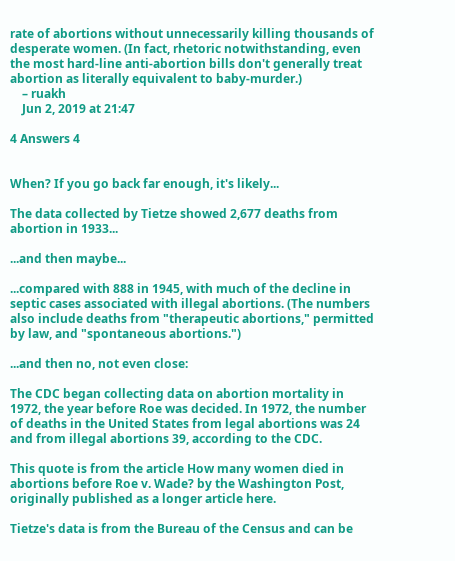rate of abortions without unnecessarily killing thousands of desperate women. (In fact, rhetoric notwithstanding, even the most hard-line anti-abortion bills don't generally treat abortion as literally equivalent to baby-murder.)
    – ruakh
    Jun 2, 2019 at 21:47

4 Answers 4


When? If you go back far enough, it's likely...

The data collected by Tietze showed 2,677 deaths from abortion in 1933...

...and then maybe...

...compared with 888 in 1945, with much of the decline in septic cases associated with illegal abortions. (The numbers also include deaths from "therapeutic abortions," permitted by law, and "spontaneous abortions.")

...and then no, not even close:

The CDC began collecting data on abortion mortality in 1972, the year before Roe was decided. In 1972, the number of deaths in the United States from legal abortions was 24 and from illegal abortions 39, according to the CDC.

This quote is from the article How many women died in abortions before Roe v. Wade? by the Washington Post, originally published as a longer article here.

Tietze's data is from the Bureau of the Census and can be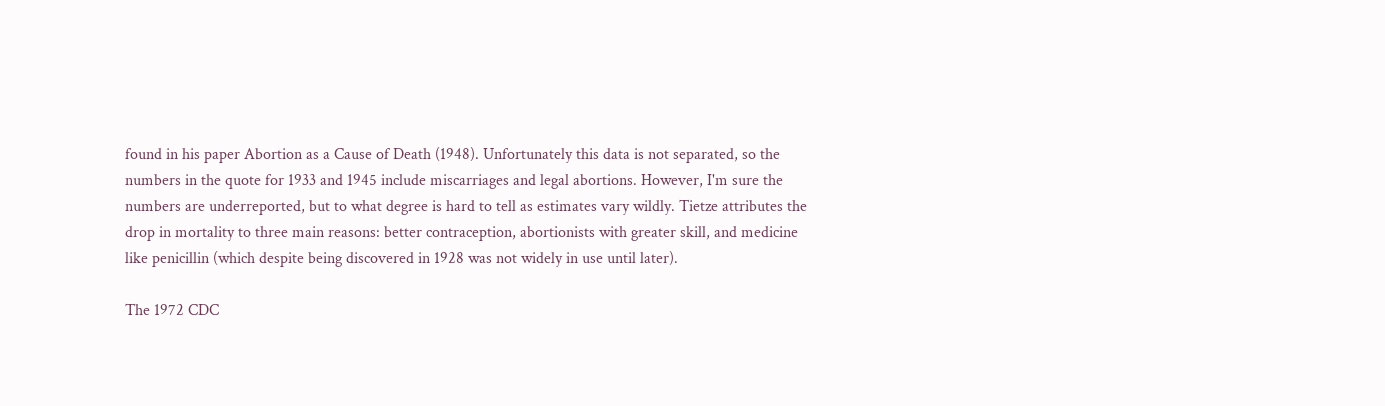found in his paper Abortion as a Cause of Death (1948). Unfortunately this data is not separated, so the numbers in the quote for 1933 and 1945 include miscarriages and legal abortions. However, I'm sure the numbers are underreported, but to what degree is hard to tell as estimates vary wildly. Tietze attributes the drop in mortality to three main reasons: better contraception, abortionists with greater skill, and medicine like penicillin (which despite being discovered in 1928 was not widely in use until later).

The 1972 CDC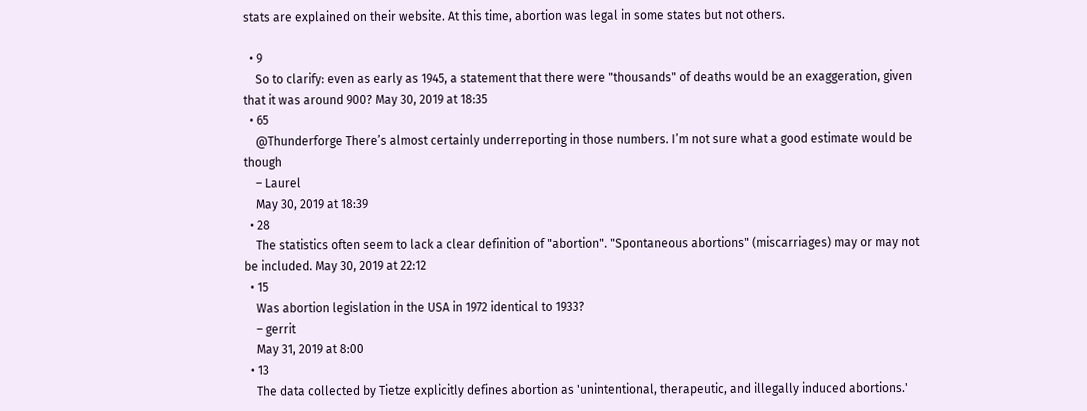stats are explained on their website. At this time, abortion was legal in some states but not others.

  • 9
    So to clarify: even as early as 1945, a statement that there were "thousands" of deaths would be an exaggeration, given that it was around 900? May 30, 2019 at 18:35
  • 65
    @Thunderforge There’s almost certainly underreporting in those numbers. I’m not sure what a good estimate would be though
    – Laurel
    May 30, 2019 at 18:39
  • 28
    The statistics often seem to lack a clear definition of "abortion". "Spontaneous abortions" (miscarriages) may or may not be included. May 30, 2019 at 22:12
  • 15
    Was abortion legislation in the USA in 1972 identical to 1933?
    – gerrit
    May 31, 2019 at 8:00
  • 13
    The data collected by Tietze explicitly defines abortion as 'unintentional, therapeutic, and illegally induced abortions.'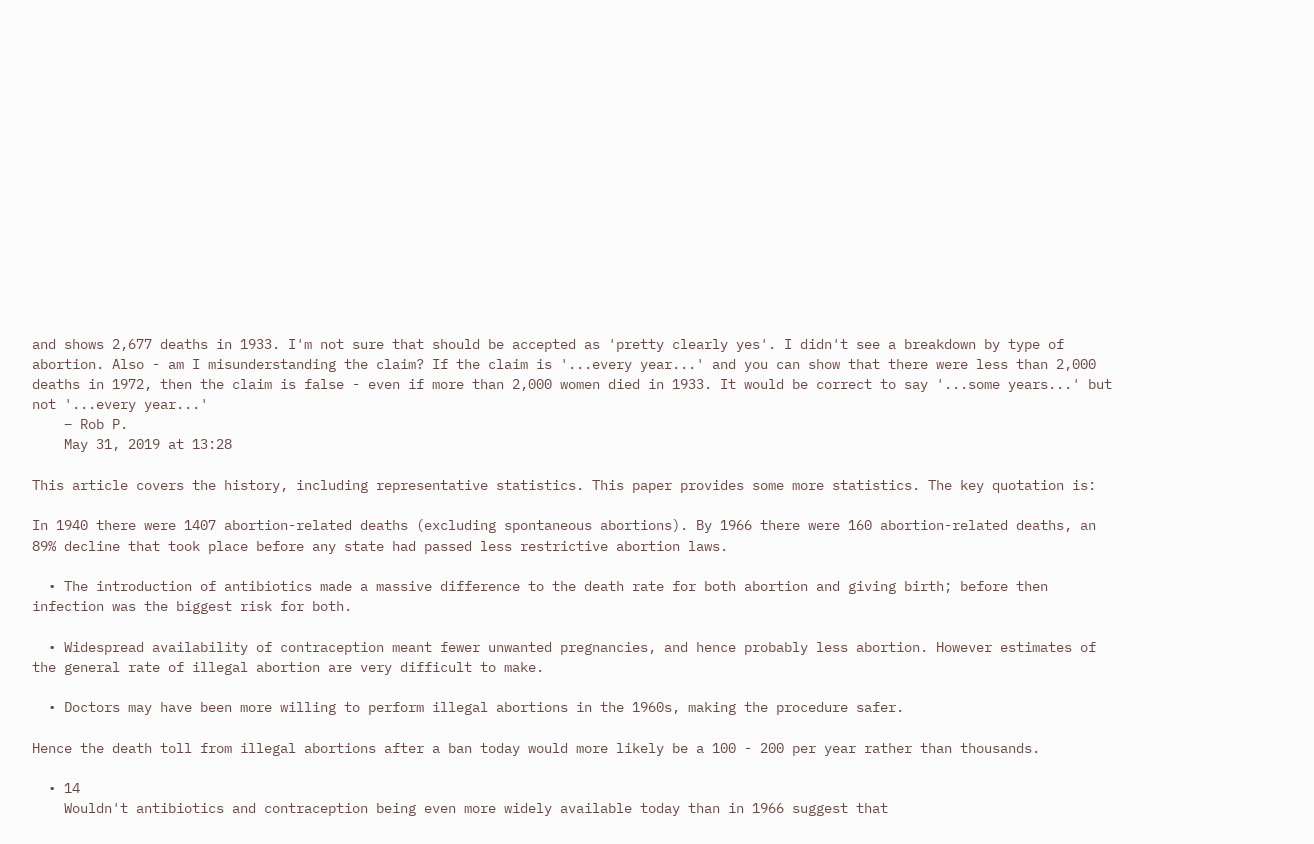and shows 2,677 deaths in 1933. I'm not sure that should be accepted as 'pretty clearly yes'. I didn't see a breakdown by type of abortion. Also - am I misunderstanding the claim? If the claim is '...every year...' and you can show that there were less than 2,000 deaths in 1972, then the claim is false - even if more than 2,000 women died in 1933. It would be correct to say '...some years...' but not '...every year...'
    – Rob P.
    May 31, 2019 at 13:28

This article covers the history, including representative statistics. This paper provides some more statistics. The key quotation is:

In 1940 there were 1407 abortion-related deaths (excluding spontaneous abortions). By 1966 there were 160 abortion-related deaths, an 89% decline that took place before any state had passed less restrictive abortion laws.

  • The introduction of antibiotics made a massive difference to the death rate for both abortion and giving birth; before then infection was the biggest risk for both.

  • Widespread availability of contraception meant fewer unwanted pregnancies, and hence probably less abortion. However estimates of the general rate of illegal abortion are very difficult to make.

  • Doctors may have been more willing to perform illegal abortions in the 1960s, making the procedure safer.

Hence the death toll from illegal abortions after a ban today would more likely be a 100 - 200 per year rather than thousands.

  • 14
    Wouldn't antibiotics and contraception being even more widely available today than in 1966 suggest that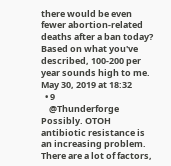there would be even fewer abortion-related deaths after a ban today? Based on what you've described, 100-200 per year sounds high to me. May 30, 2019 at 18:32
  • 9
    @Thunderforge Possibly. OTOH antibiotic resistance is an increasing problem. There are a lot of factors,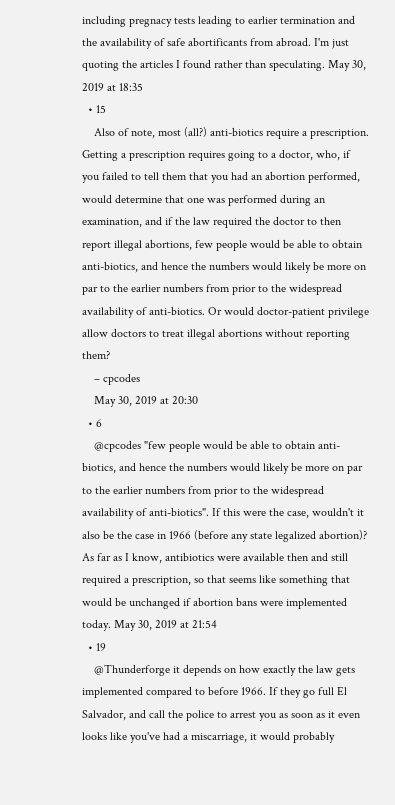including pregnacy tests leading to earlier termination and the availability of safe abortificants from abroad. I'm just quoting the articles I found rather than speculating. May 30, 2019 at 18:35
  • 15
    Also of note, most (all?) anti-biotics require a prescription. Getting a prescription requires going to a doctor, who, if you failed to tell them that you had an abortion performed, would determine that one was performed during an examination, and if the law required the doctor to then report illegal abortions, few people would be able to obtain anti-biotics, and hence the numbers would likely be more on par to the earlier numbers from prior to the widespread availability of anti-biotics. Or would doctor-patient privilege allow doctors to treat illegal abortions without reporting them?
    – cpcodes
    May 30, 2019 at 20:30
  • 6
    @cpcodes "few people would be able to obtain anti-biotics, and hence the numbers would likely be more on par to the earlier numbers from prior to the widespread availability of anti-biotics". If this were the case, wouldn't it also be the case in 1966 (before any state legalized abortion)? As far as I know, antibiotics were available then and still required a prescription, so that seems like something that would be unchanged if abortion bans were implemented today. May 30, 2019 at 21:54
  • 19
    @Thunderforge it depends on how exactly the law gets implemented compared to before 1966. If they go full El Salvador, and call the police to arrest you as soon as it even looks like you've had a miscarriage, it would probably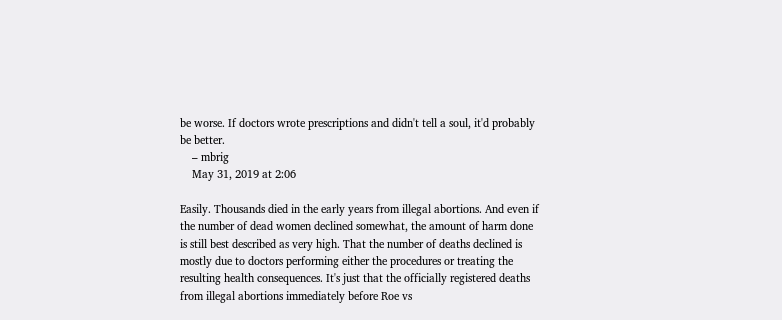be worse. If doctors wrote prescriptions and didn't tell a soul, it'd probably be better.
    – mbrig
    May 31, 2019 at 2:06

Easily. Thousands died in the early years from illegal abortions. And even if the number of dead women declined somewhat, the amount of harm done is still best described as very high. That the number of deaths declined is mostly due to doctors performing either the procedures or treating the resulting health consequences. It's just that the officially registered deaths from illegal abortions immediately before Roe vs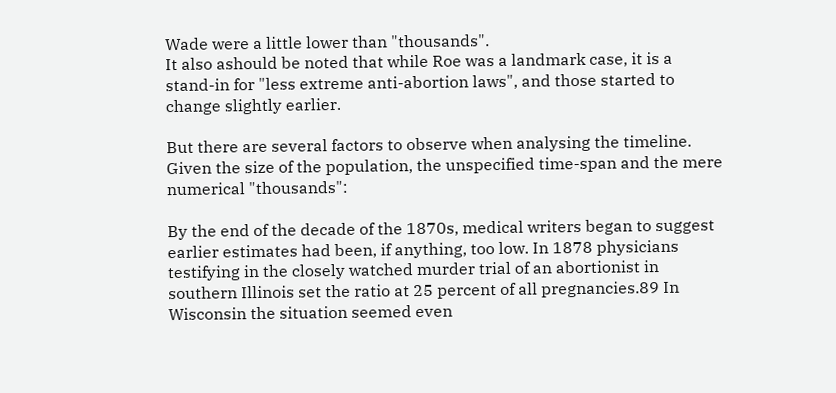Wade were a little lower than "thousands".
It also ashould be noted that while Roe was a landmark case, it is a stand-in for "less extreme anti-abortion laws", and those started to change slightly earlier.

But there are several factors to observe when analysing the timeline. Given the size of the population, the unspecified time-span and the mere numerical "thousands":

By the end of the decade of the 1870s, medical writers began to suggest earlier estimates had been, if anything, too low. In 1878 physicians testifying in the closely watched murder trial of an abortionist in southern Illinois set the ratio at 25 percent of all pregnancies.89 In Wisconsin the situation seemed even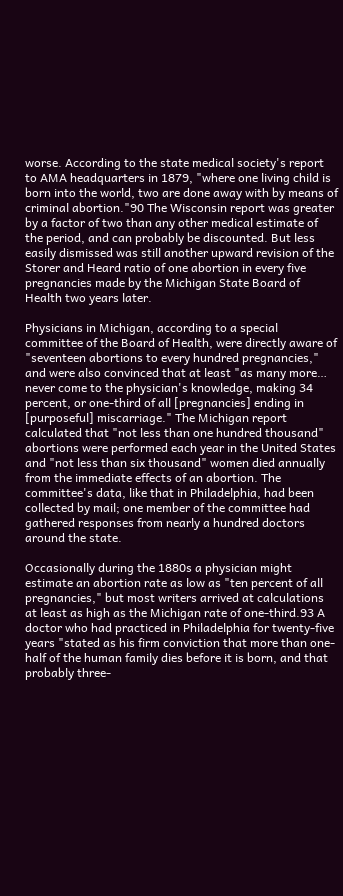worse. According to the state medical society's report to AMA headquarters in 1879, "where one living child is born into the world, two are done away with by means of criminal abortion."90 The Wisconsin report was greater by a factor of two than any other medical estimate of the period, and can probably be discounted. But less easily dismissed was still another upward revision of the Storer and Heard ratio of one abortion in every five pregnancies made by the Michigan State Board of Health two years later.

Physicians in Michigan, according to a special committee of the Board of Health, were directly aware of "seventeen abortions to every hundred pregnancies," and were also convinced that at least "as many more… never come to the physician's knowledge, making 34 percent, or one-third of all [pregnancies] ending in [purposeful] miscarriage." The Michigan report calculated that "not less than one hundred thousand" abortions were performed each year in the United States and "not less than six thousand" women died annually from the immediate effects of an abortion. The committee's data, like that in Philadelphia, had been collected by mail; one member of the committee had gathered responses from nearly a hundred doctors around the state.

Occasionally during the 1880s a physician might estimate an abortion rate as low as "ten percent of all pregnancies," but most writers arrived at calculations at least as high as the Michigan rate of one-third.93 A doctor who had practiced in Philadelphia for twenty-five years "stated as his firm conviction that more than one-half of the human family dies before it is born, and that probably three-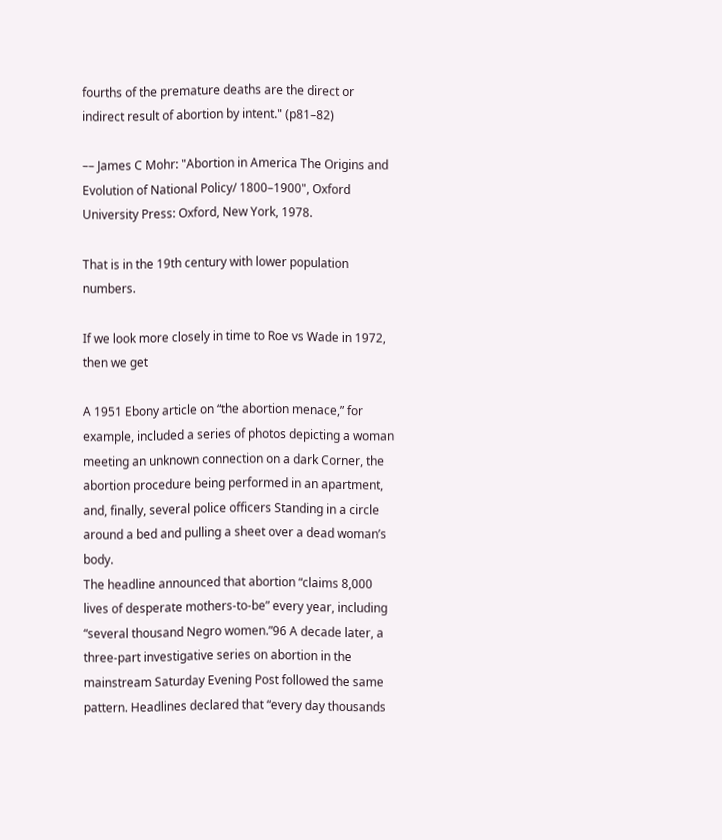fourths of the premature deaths are the direct or indirect result of abortion by intent." (p81–82)

–– James C Mohr: "Abortion in America The Origins and Evolution of National Policy/ 1800–1900", Oxford University Press: Oxford, New York, 1978.

That is in the 19th century with lower population numbers.

If we look more closely in time to Roe vs Wade in 1972, then we get

A 1951 Ebony article on “the abortion menace,” for example, included a series of photos depicting a woman meeting an unknown connection on a dark Corner, the abortion procedure being performed in an apartment, and, finally, several police officers Standing in a circle around a bed and pulling a sheet over a dead woman’s body.
The headline announced that abortion “claims 8,000 lives of desperate mothers-to-be” every year, including “several thousand Negro women.”96 A decade later, a three-part investigative series on abortion in the mainstream Saturday Evening Post followed the same pattern. Headlines declared that “every day thousands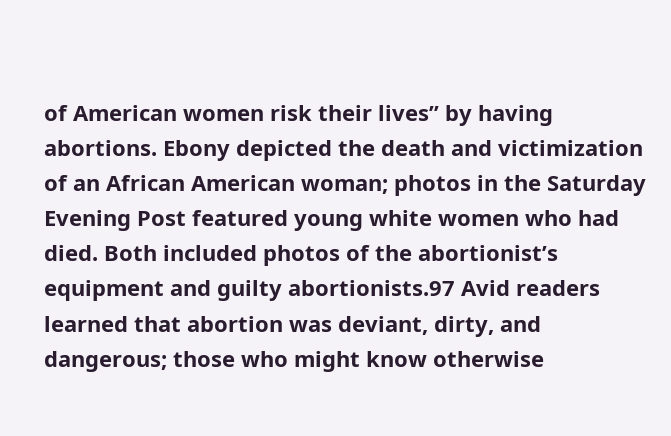of American women risk their lives” by having abortions. Ebony depicted the death and victimization of an African American woman; photos in the Saturday Evening Post featured young white women who had died. Both included photos of the abortionist’s equipment and guilty abortionists.97 Avid readers learned that abortion was deviant, dirty, and dangerous; those who might know otherwise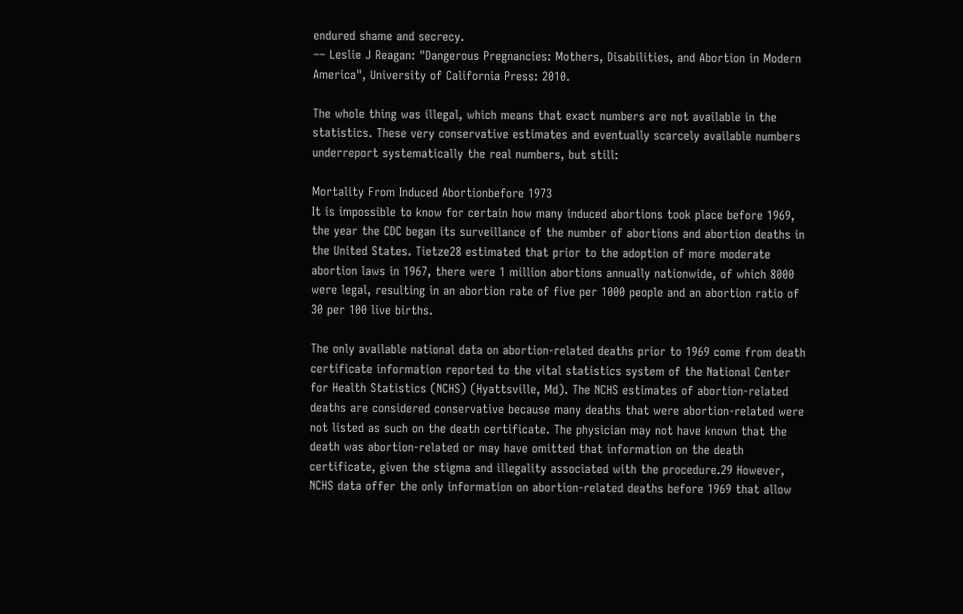endured shame and secrecy.
–– Leslie J Reagan: "Dangerous Pregnancies: Mothers, Disabilities, and Abortion in Modern America", University of California Press: 2010.

The whole thing was illegal, which means that exact numbers are not available in the statistics. These very conservative estimates and eventually scarcely available numbers underreport systematically the real numbers, but still:

Mortality From Induced Abortionbefore 1973
It is impossible to know for certain how many induced abortions took place before 1969, the year the CDC began its surveillance of the number of abortions and abortion deaths in the United States. Tietze28 estimated that prior to the adoption of more moderate abortion laws in 1967, there were 1 million abortions annually nationwide, of which 8000 were legal, resulting in an abortion rate of five per 1000 people and an abortion ratio of 30 per 100 live births.

The only available national data on abortion-related deaths prior to 1969 come from death certificate information reported to the vital statistics system of the National Center for Health Statistics (NCHS) (Hyattsville, Md). The NCHS estimates of abortion-related deaths are considered conservative because many deaths that were abortion-related were not listed as such on the death certificate. The physician may not have known that the death was abortion-related or may have omitted that information on the death certificate, given the stigma and illegality associated with the procedure.29 However, NCHS data offer the only information on abortion-related deaths before 1969 that allow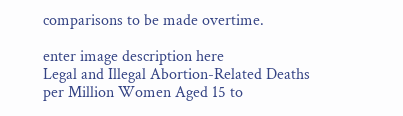comparisons to be made overtime.

enter image description here
Legal and Illegal Abortion-Related Deaths per Million Women Aged 15 to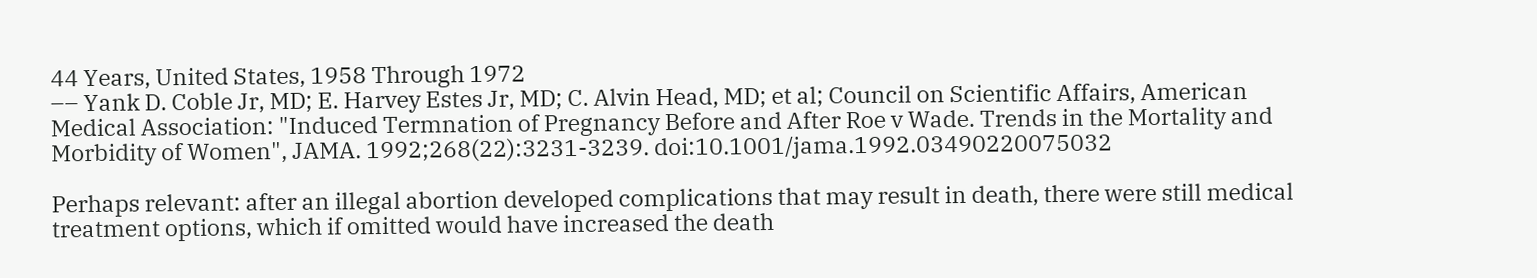44 Years, United States, 1958 Through 1972
–– Yank D. Coble Jr, MD; E. Harvey Estes Jr, MD; C. Alvin Head, MD; et al; Council on Scientific Affairs, American Medical Association: "Induced Termnation of Pregnancy Before and After Roe v Wade. Trends in the Mortality and Morbidity of Women", JAMA. 1992;268(22):3231-3239. doi:10.1001/jama.1992.03490220075032

Perhaps relevant: after an illegal abortion developed complications that may result in death, there were still medical treatment options, which if omitted would have increased the death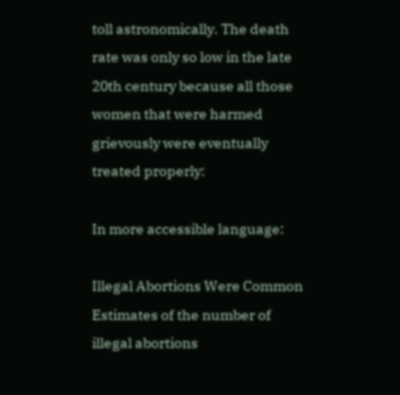toll astronomically. The death rate was only so low in the late 20th century because all those women that were harmed grievously were eventually treated properly:

In more accessible language:

Illegal Abortions Were Common
Estimates of the number of illegal abortions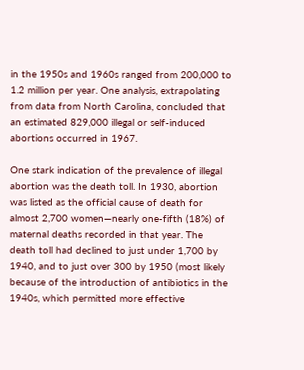in the 1950s and 1960s ranged from 200,000 to 1.2 million per year. One analysis, extrapolating from data from North Carolina, concluded that an estimated 829,000 illegal or self-induced abortions occurred in 1967.

One stark indication of the prevalence of illegal abortion was the death toll. In 1930, abortion was listed as the official cause of death for almost 2,700 women—nearly one-fifth (18%) of maternal deaths recorded in that year. The death toll had declined to just under 1,700 by 1940, and to just over 300 by 1950 (most likely because of the introduction of antibiotics in the 1940s, which permitted more effective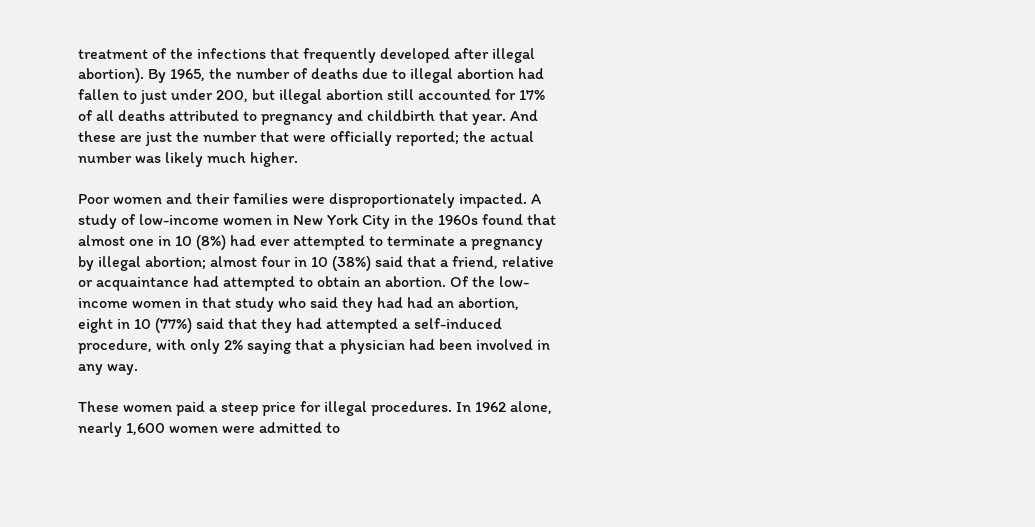treatment of the infections that frequently developed after illegal abortion). By 1965, the number of deaths due to illegal abortion had fallen to just under 200, but illegal abortion still accounted for 17% of all deaths attributed to pregnancy and childbirth that year. And these are just the number that were officially reported; the actual number was likely much higher.

Poor women and their families were disproportionately impacted. A study of low-income women in New York City in the 1960s found that almost one in 10 (8%) had ever attempted to terminate a pregnancy by illegal abortion; almost four in 10 (38%) said that a friend, relative or acquaintance had attempted to obtain an abortion. Of the low-income women in that study who said they had had an abortion, eight in 10 (77%) said that they had attempted a self-induced procedure, with only 2% saying that a physician had been involved in any way.

These women paid a steep price for illegal procedures. In 1962 alone, nearly 1,600 women were admitted to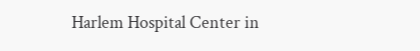Harlem Hospital Center in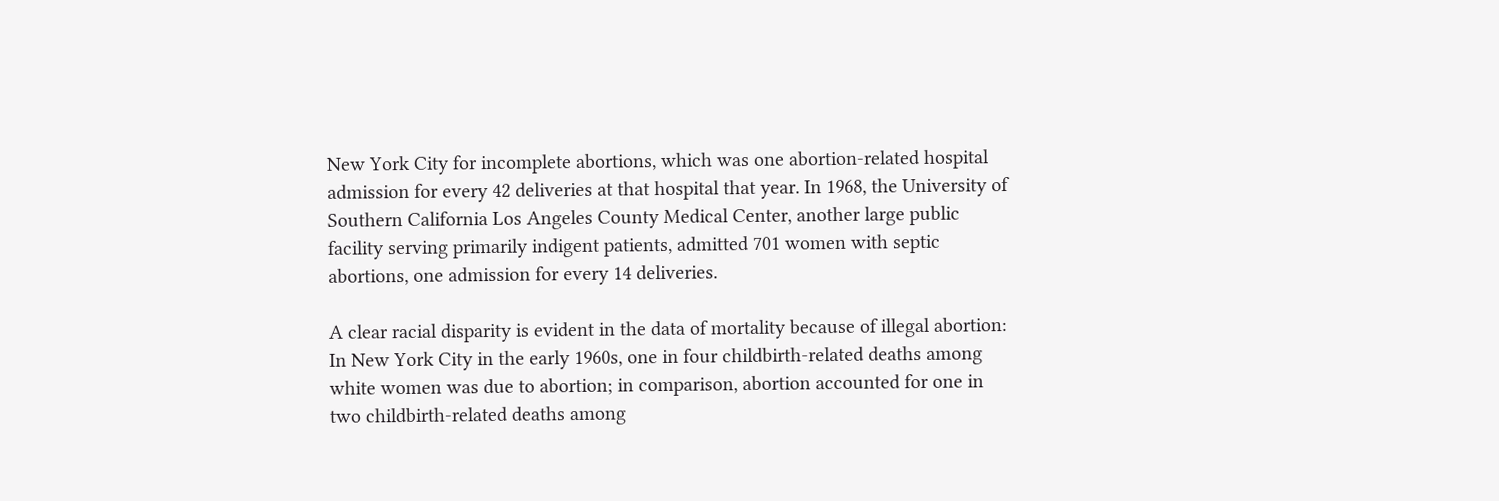New York City for incomplete abortions, which was one abortion-related hospital admission for every 42 deliveries at that hospital that year. In 1968, the University of Southern California Los Angeles County Medical Center, another large public facility serving primarily indigent patients, admitted 701 women with septic abortions, one admission for every 14 deliveries.

A clear racial disparity is evident in the data of mortality because of illegal abortion: In New York City in the early 1960s, one in four childbirth-related deaths among white women was due to abortion; in comparison, abortion accounted for one in two childbirth-related deaths among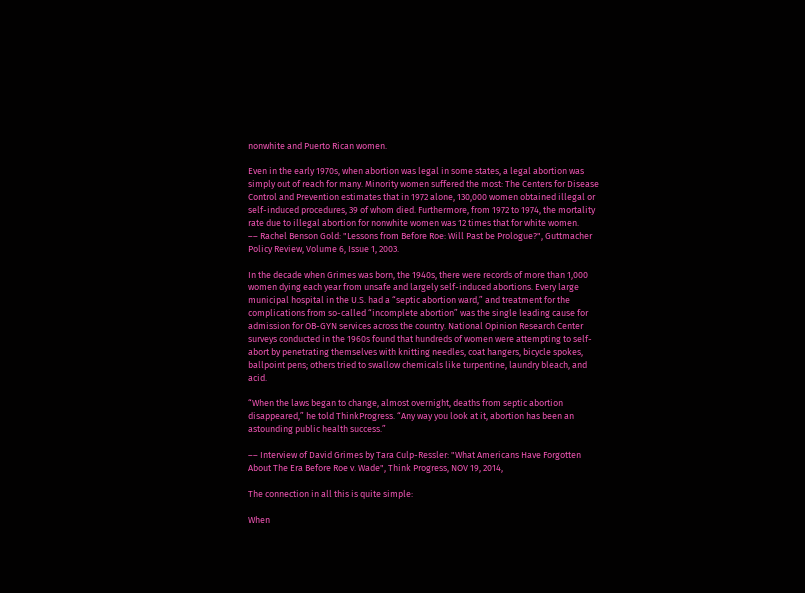nonwhite and Puerto Rican women.

Even in the early 1970s, when abortion was legal in some states, a legal abortion was simply out of reach for many. Minority women suffered the most: The Centers for Disease Control and Prevention estimates that in 1972 alone, 130,000 women obtained illegal or self-induced procedures, 39 of whom died. Furthermore, from 1972 to 1974, the mortality rate due to illegal abortion for nonwhite women was 12 times that for white women.
–– Rachel Benson Gold: "Lessons from Before Roe: Will Past be Prologue?", Guttmacher Policy Review, Volume 6, Issue 1, 2003.

In the decade when Grimes was born, the 1940s, there were records of more than 1,000 women dying each year from unsafe and largely self-induced abortions. Every large municipal hospital in the U.S. had a “septic abortion ward,” and treatment for the complications from so-called “incomplete abortion” was the single leading cause for admission for OB-GYN services across the country. National Opinion Research Center surveys conducted in the 1960s found that hundreds of women were attempting to self-abort by penetrating themselves with knitting needles, coat hangers, bicycle spokes, ballpoint pens; others tried to swallow chemicals like turpentine, laundry bleach, and acid.

“When the laws began to change, almost overnight, deaths from septic abortion disappeared,” he told ThinkProgress. “Any way you look at it, abortion has been an astounding public health success.”

–– Interview of David Grimes by Tara Culp-Ressler: "What Americans Have Forgotten About The Era Before Roe v. Wade", Think Progress, NOV 19, 2014,

The connection in all this is quite simple:

When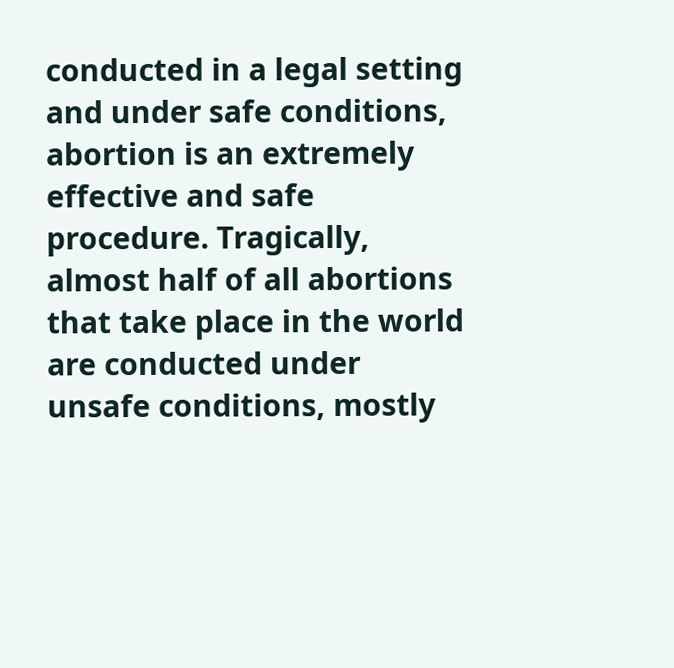conducted in a legal setting and under safe conditions, abortion is an extremely effective and safe procedure. Tragically, almost half of all abortions that take place in the world are conducted under unsafe conditions, mostly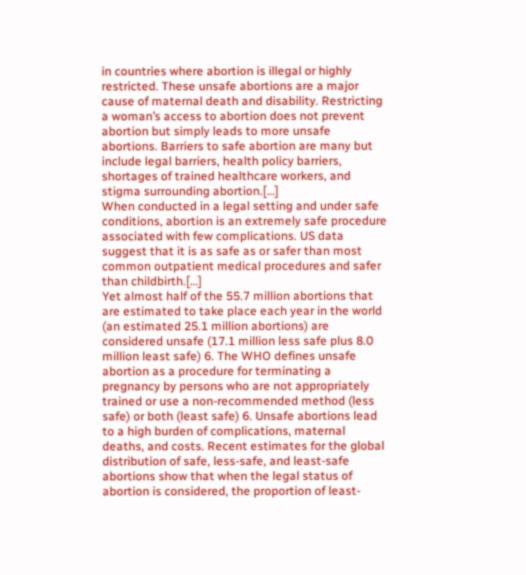in countries where abortion is illegal or highly restricted. These unsafe abortions are a major cause of maternal death and disability. Restricting a woman’s access to abortion does not prevent abortion but simply leads to more unsafe abortions. Barriers to safe abortion are many but include legal barriers, health policy barriers, shortages of trained healthcare workers, and stigma surrounding abortion.[…]
When conducted in a legal setting and under safe conditions, abortion is an extremely safe procedure associated with few complications. US data suggest that it is as safe as or safer than most common outpatient medical procedures and safer than childbirth.[…]
Yet almost half of the 55.7 million abortions that are estimated to take place each year in the world (an estimated 25.1 million abortions) are considered unsafe (17.1 million less safe plus 8.0 million least safe) 6. The WHO defines unsafe abortion as a procedure for terminating a pregnancy by persons who are not appropriately trained or use a non-recommended method (less safe) or both (least safe) 6. Unsafe abortions lead to a high burden of complications, maternal deaths, and costs. Recent estimates for the global distribution of safe, less-safe, and least-safe abortions show that when the legal status of abortion is considered, the proportion of least-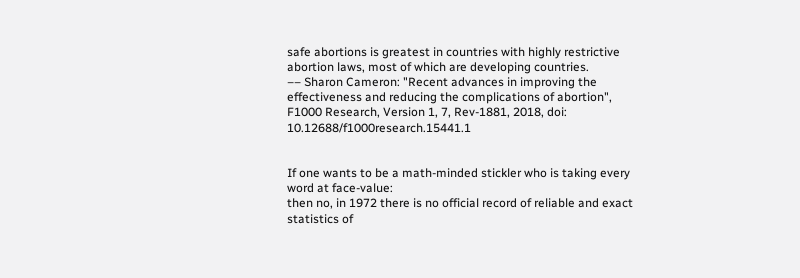safe abortions is greatest in countries with highly restrictive abortion laws, most of which are developing countries.
–– Sharon Cameron: "Recent advances in improving the effectiveness and reducing the complications of abortion", F1000 Research, Version 1, 7, Rev-1881, 2018, doi: 10.12688/f1000research.15441.1


If one wants to be a math-minded stickler who is taking every word at face-value:
then no, in 1972 there is no official record of reliable and exact statistics of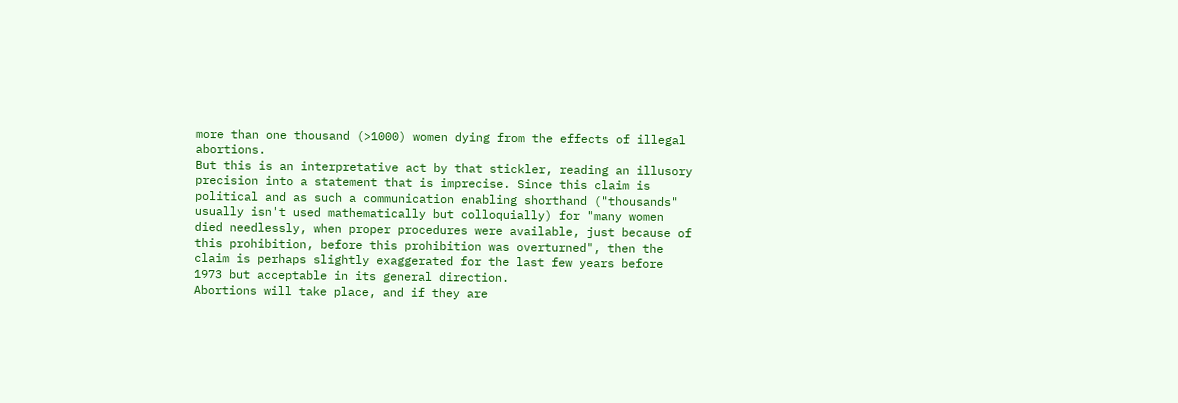more than one thousand (>1000) women dying from the effects of illegal abortions.
But this is an interpretative act by that stickler, reading an illusory precision into a statement that is imprecise. Since this claim is political and as such a communication enabling shorthand ("thousands" usually isn't used mathematically but colloquially) for "many women died needlessly, when proper procedures were available, just because of this prohibition, before this prohibition was overturned", then the claim is perhaps slightly exaggerated for the last few years before 1973 but acceptable in its general direction.
Abortions will take place, and if they are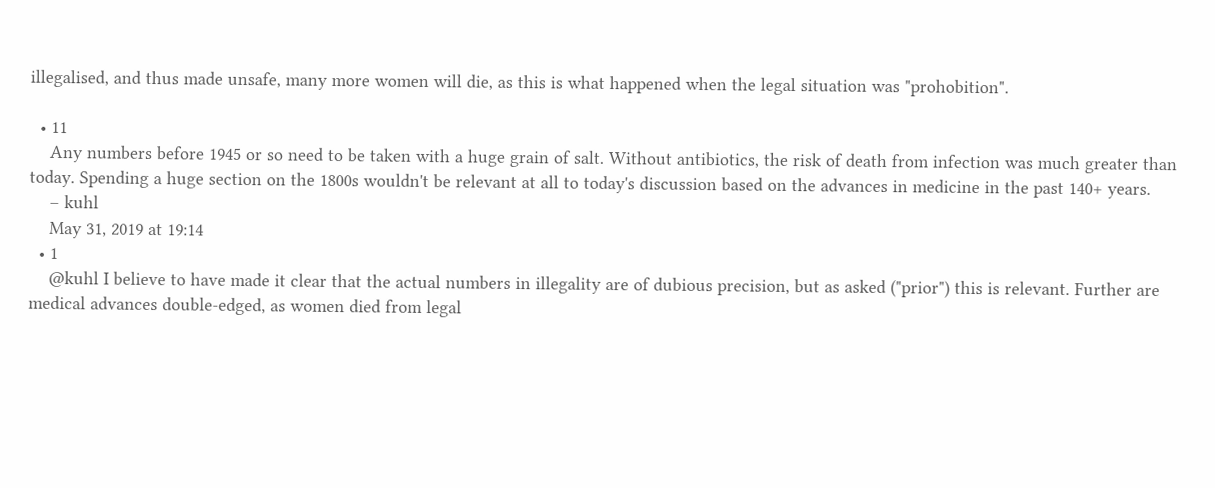illegalised, and thus made unsafe, many more women will die, as this is what happened when the legal situation was "prohobition".

  • 11
    Any numbers before 1945 or so need to be taken with a huge grain of salt. Without antibiotics, the risk of death from infection was much greater than today. Spending a huge section on the 1800s wouldn't be relevant at all to today's discussion based on the advances in medicine in the past 140+ years.
    – kuhl
    May 31, 2019 at 19:14
  • 1
    @kuhl I believe to have made it clear that the actual numbers in illegality are of dubious precision, but as asked ("prior") this is relevant. Further are medical advances double-edged, as women died from legal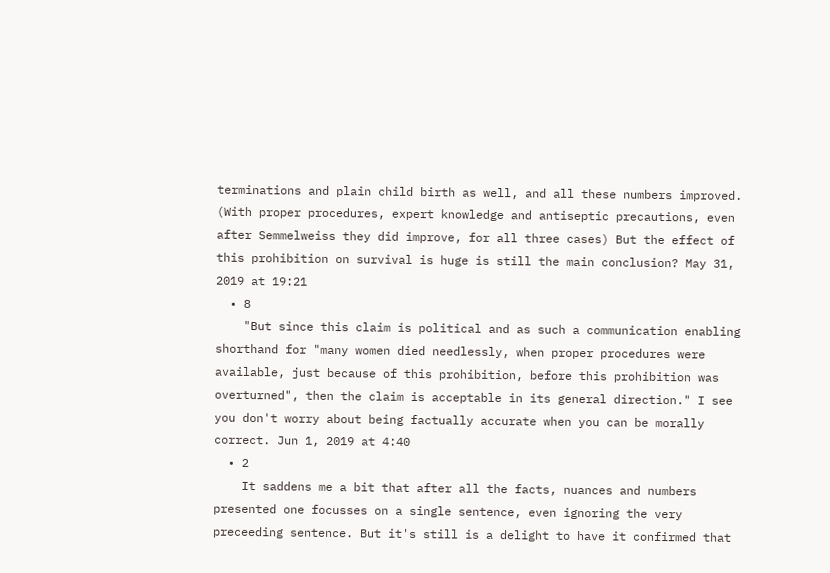terminations and plain child birth as well, and all these numbers improved. (With proper procedures, expert knowledge and antiseptic precautions, even after Semmelweiss they did improve, for all three cases) But the effect of this prohibition on survival is huge is still the main conclusion? May 31, 2019 at 19:21
  • 8
    "But since this claim is political and as such a communication enabling shorthand for "many women died needlessly, when proper procedures were available, just because of this prohibition, before this prohibition was overturned", then the claim is acceptable in its general direction." I see you don't worry about being factually accurate when you can be morally correct. Jun 1, 2019 at 4:40
  • 2
    It saddens me a bit that after all the facts, nuances and numbers presented one focusses on a single sentence, even ignoring the very preceeding sentence. But it's still is a delight to have it confirmed that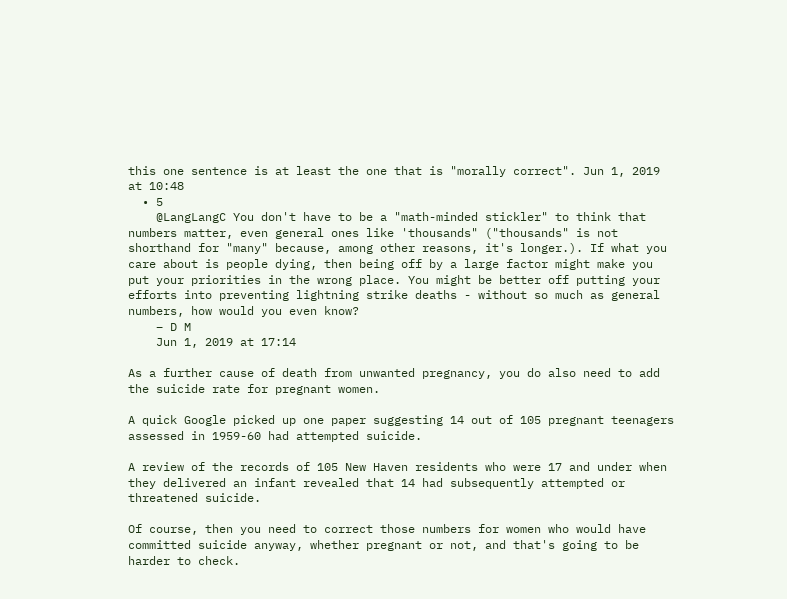this one sentence is at least the one that is "morally correct". Jun 1, 2019 at 10:48
  • 5
    @LangLangC You don't have to be a "math-minded stickler" to think that numbers matter, even general ones like 'thousands" ("thousands" is not shorthand for "many" because, among other reasons, it's longer.). If what you care about is people dying, then being off by a large factor might make you put your priorities in the wrong place. You might be better off putting your efforts into preventing lightning strike deaths - without so much as general numbers, how would you even know?
    – D M
    Jun 1, 2019 at 17:14

As a further cause of death from unwanted pregnancy, you do also need to add the suicide rate for pregnant women.

A quick Google picked up one paper suggesting 14 out of 105 pregnant teenagers assessed in 1959-60 had attempted suicide.

A review of the records of 105 New Haven residents who were 17 and under when they delivered an infant revealed that 14 had subsequently attempted or threatened suicide.

Of course, then you need to correct those numbers for women who would have committed suicide anyway, whether pregnant or not, and that's going to be harder to check.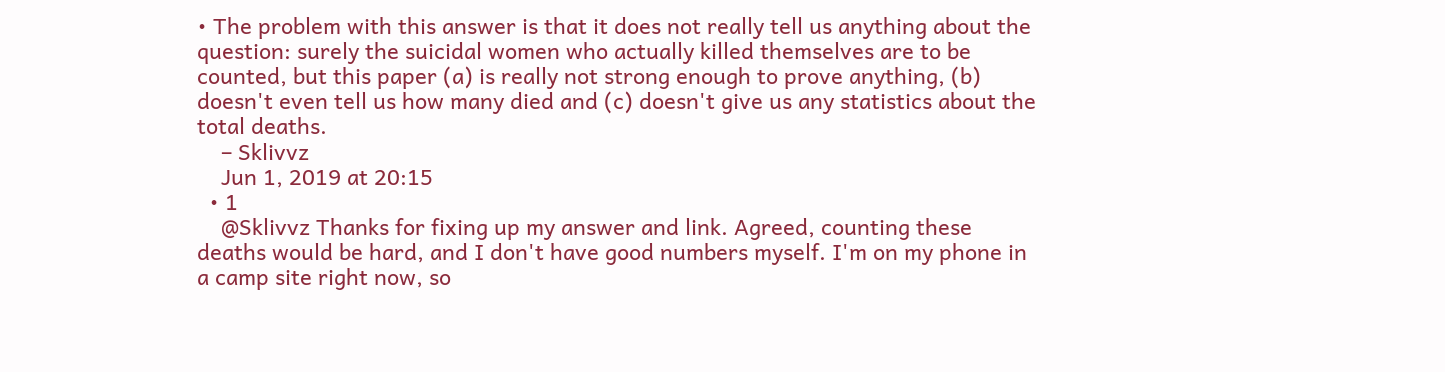• The problem with this answer is that it does not really tell us anything about the question: surely the suicidal women who actually killed themselves are to be counted, but this paper (a) is really not strong enough to prove anything, (b) doesn't even tell us how many died and (c) doesn't give us any statistics about the total deaths.
    – Sklivvz
    Jun 1, 2019 at 20:15
  • 1
    @Sklivvz Thanks for fixing up my answer and link. Agreed, counting these deaths would be hard, and I don't have good numbers myself. I'm on my phone in a camp site right now, so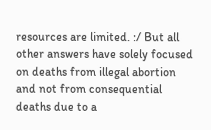resources are limited. :/ But all other answers have solely focused on deaths from illegal abortion and not from consequential deaths due to a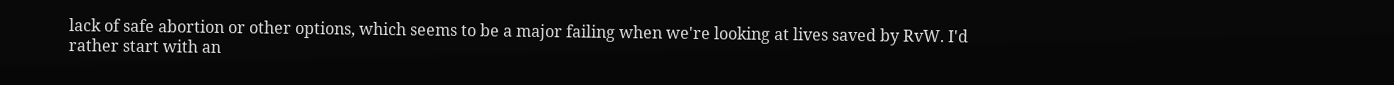lack of safe abortion or other options, which seems to be a major failing when we're looking at lives saved by RvW. I'd rather start with an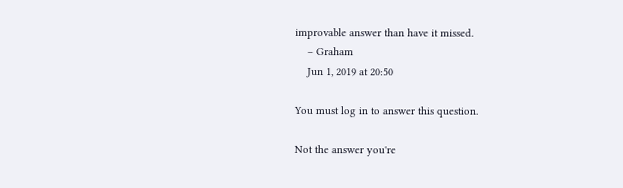improvable answer than have it missed.
    – Graham
    Jun 1, 2019 at 20:50

You must log in to answer this question.

Not the answer you're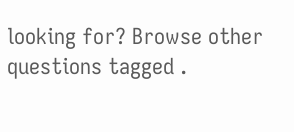looking for? Browse other questions tagged .